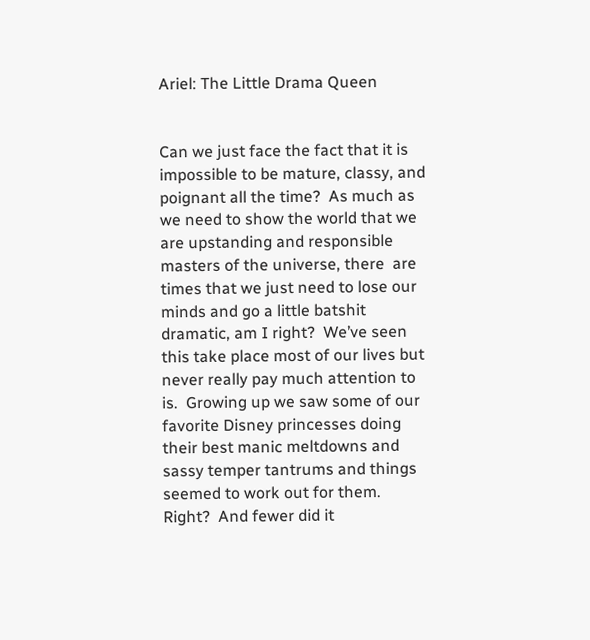Ariel: The Little Drama Queen


Can we just face the fact that it is impossible to be mature, classy, and poignant all the time?  As much as we need to show the world that we are upstanding and responsible masters of the universe, there  are times that we just need to lose our minds and go a little batshit dramatic, am I right?  We’ve seen this take place most of our lives but never really pay much attention to is.  Growing up we saw some of our favorite Disney princesses doing their best manic meltdowns and sassy temper tantrums and things seemed to work out for them.  Right?  And fewer did it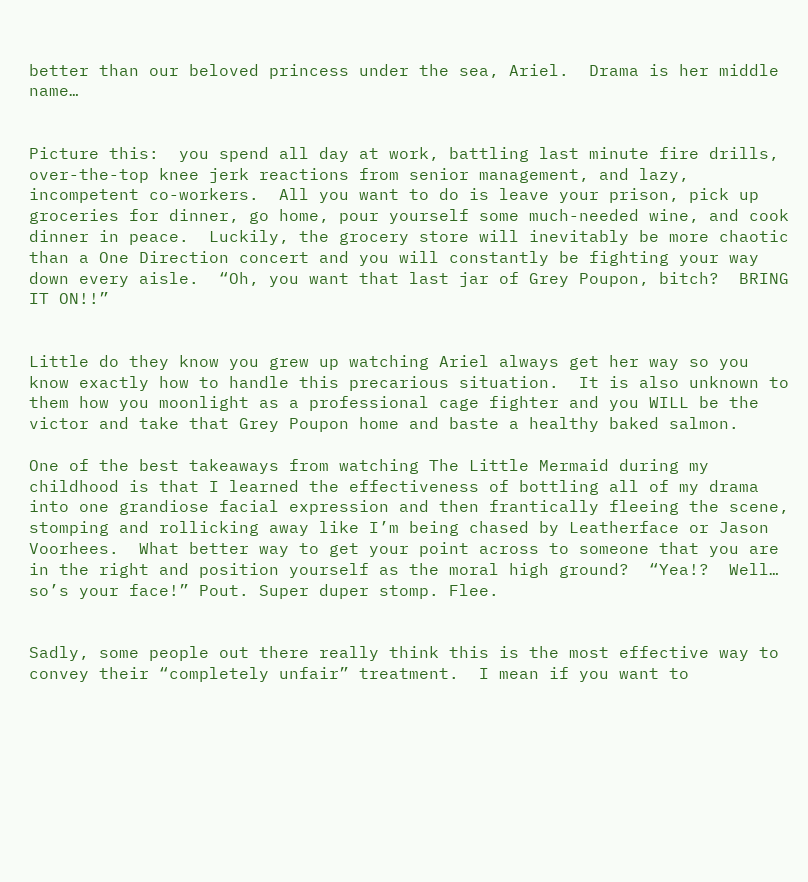better than our beloved princess under the sea, Ariel.  Drama is her middle name…


Picture this:  you spend all day at work, battling last minute fire drills, over-the-top knee jerk reactions from senior management, and lazy, incompetent co-workers.  All you want to do is leave your prison, pick up groceries for dinner, go home, pour yourself some much-needed wine, and cook dinner in peace.  Luckily, the grocery store will inevitably be more chaotic than a One Direction concert and you will constantly be fighting your way down every aisle.  “Oh, you want that last jar of Grey Poupon, bitch?  BRING IT ON!!”


Little do they know you grew up watching Ariel always get her way so you know exactly how to handle this precarious situation.  It is also unknown to them how you moonlight as a professional cage fighter and you WILL be the victor and take that Grey Poupon home and baste a healthy baked salmon.

One of the best takeaways from watching The Little Mermaid during my childhood is that I learned the effectiveness of bottling all of my drama into one grandiose facial expression and then frantically fleeing the scene, stomping and rollicking away like I’m being chased by Leatherface or Jason Voorhees.  What better way to get your point across to someone that you are in the right and position yourself as the moral high ground?  “Yea!?  Well… so’s your face!” Pout. Super duper stomp. Flee.


Sadly, some people out there really think this is the most effective way to convey their “completely unfair” treatment.  I mean if you want to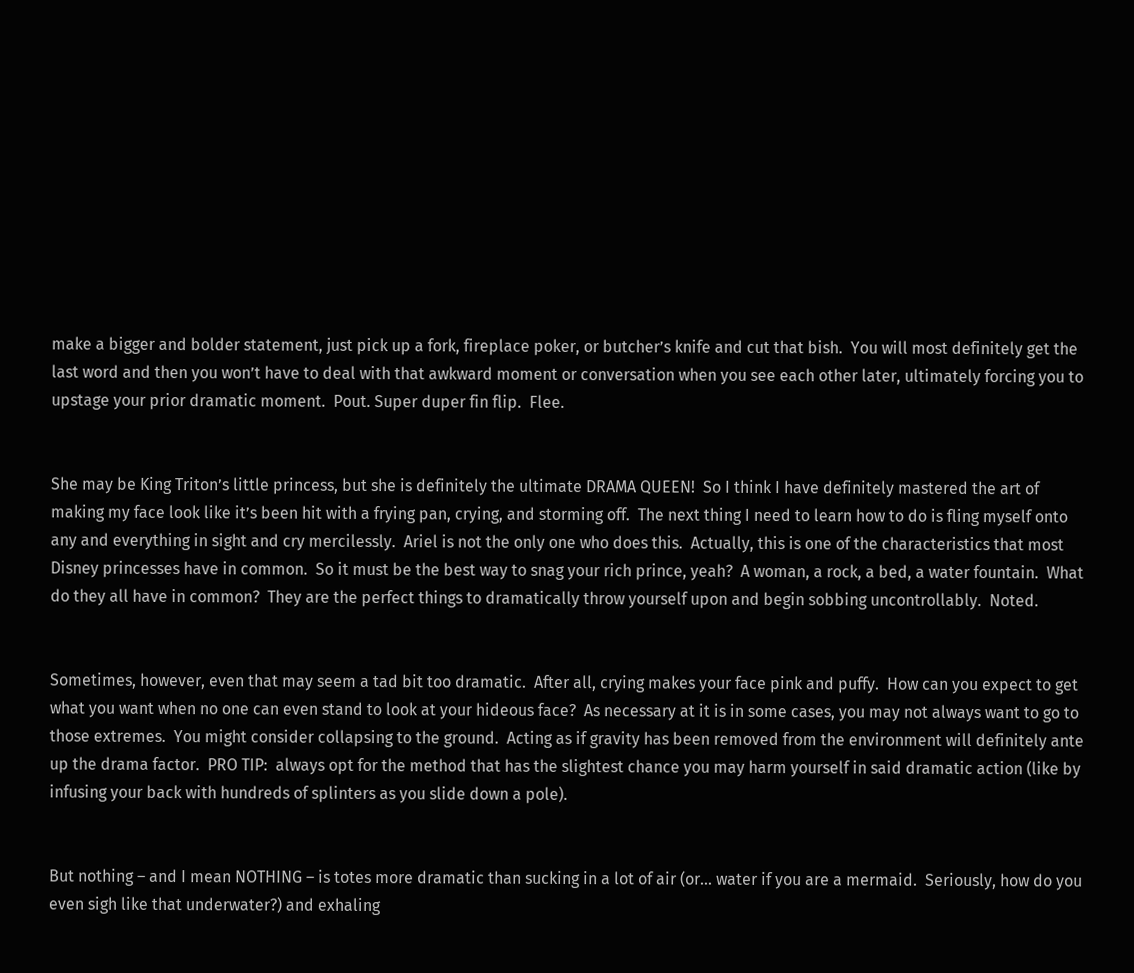make a bigger and bolder statement, just pick up a fork, fireplace poker, or butcher’s knife and cut that bish.  You will most definitely get the last word and then you won’t have to deal with that awkward moment or conversation when you see each other later, ultimately forcing you to upstage your prior dramatic moment.  Pout. Super duper fin flip.  Flee.


She may be King Triton’s little princess, but she is definitely the ultimate DRAMA QUEEN!  So I think I have definitely mastered the art of making my face look like it’s been hit with a frying pan, crying, and storming off.  The next thing I need to learn how to do is fling myself onto any and everything in sight and cry mercilessly.  Ariel is not the only one who does this.  Actually, this is one of the characteristics that most Disney princesses have in common.  So it must be the best way to snag your rich prince, yeah?  A woman, a rock, a bed, a water fountain.  What do they all have in common?  They are the perfect things to dramatically throw yourself upon and begin sobbing uncontrollably.  Noted.


Sometimes, however, even that may seem a tad bit too dramatic.  After all, crying makes your face pink and puffy.  How can you expect to get what you want when no one can even stand to look at your hideous face?  As necessary at it is in some cases, you may not always want to go to those extremes.  You might consider collapsing to the ground.  Acting as if gravity has been removed from the environment will definitely ante up the drama factor.  PRO TIP:  always opt for the method that has the slightest chance you may harm yourself in said dramatic action (like by infusing your back with hundreds of splinters as you slide down a pole).


But nothing – and I mean NOTHING – is totes more dramatic than sucking in a lot of air (or… water if you are a mermaid.  Seriously, how do you even sigh like that underwater?) and exhaling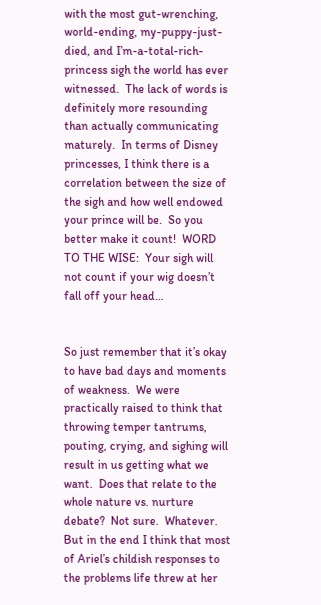with the most gut-wrenching, world-ending, my-puppy-just-died, and I’m-a-total-rich-princess sigh the world has ever witnessed.  The lack of words is definitely more resounding than actually communicating maturely.  In terms of Disney princesses, I think there is a correlation between the size of the sigh and how well endowed your prince will be.  So you better make it count!  WORD TO THE WISE:  Your sigh will not count if your wig doesn’t fall off your head…


So just remember that it’s okay to have bad days and moments of weakness.  We were practically raised to think that throwing temper tantrums, pouting, crying, and sighing will result in us getting what we want.  Does that relate to the whole nature vs. nurture debate?  Not sure.  Whatever.  But in the end I think that most of Ariel’s childish responses to the problems life threw at her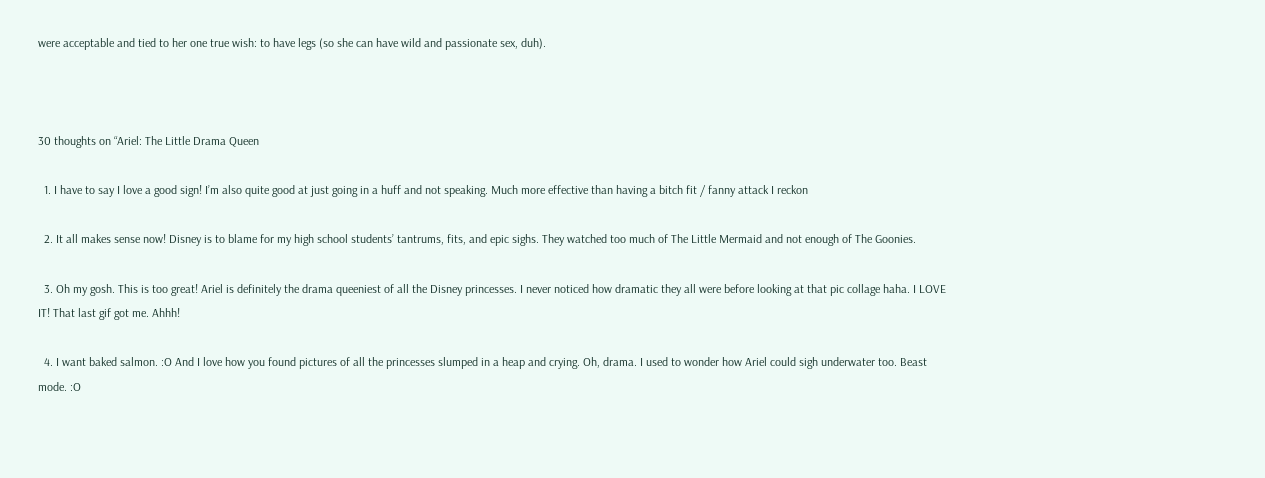were acceptable and tied to her one true wish: to have legs (so she can have wild and passionate sex, duh).



30 thoughts on “Ariel: The Little Drama Queen

  1. I have to say I love a good sign! I’m also quite good at just going in a huff and not speaking. Much more effective than having a bitch fit / fanny attack I reckon

  2. It all makes sense now! Disney is to blame for my high school students’ tantrums, fits, and epic sighs. They watched too much of The Little Mermaid and not enough of The Goonies.

  3. Oh my gosh. This is too great! Ariel is definitely the drama queeniest of all the Disney princesses. I never noticed how dramatic they all were before looking at that pic collage haha. I LOVE IT! That last gif got me. Ahhh!

  4. I want baked salmon. :O And I love how you found pictures of all the princesses slumped in a heap and crying. Oh, drama. I used to wonder how Ariel could sigh underwater too. Beast mode. :O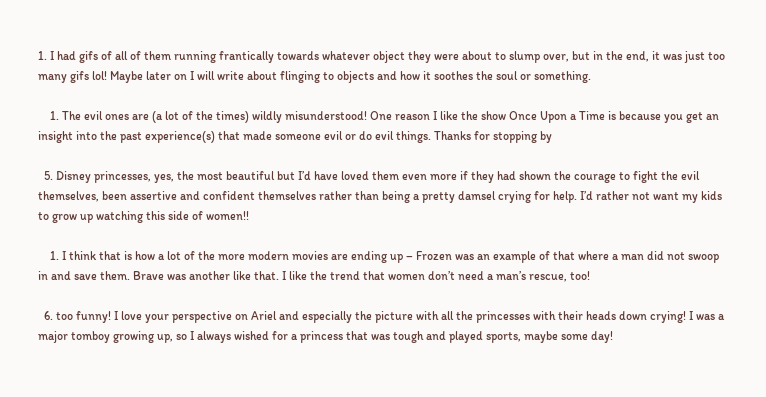1. I had gifs of all of them running frantically towards whatever object they were about to slump over, but in the end, it was just too many gifs lol! Maybe later on I will write about flinging to objects and how it soothes the soul or something.

    1. The evil ones are (a lot of the times) wildly misunderstood! One reason I like the show Once Upon a Time is because you get an insight into the past experience(s) that made someone evil or do evil things. Thanks for stopping by

  5. Disney princesses, yes, the most beautiful but I’d have loved them even more if they had shown the courage to fight the evil themselves, been assertive and confident themselves rather than being a pretty damsel crying for help. I’d rather not want my kids to grow up watching this side of women!!

    1. I think that is how a lot of the more modern movies are ending up – Frozen was an example of that where a man did not swoop in and save them. Brave was another like that. I like the trend that women don’t need a man’s rescue, too!

  6. too funny! I love your perspective on Ariel and especially the picture with all the princesses with their heads down crying! I was a major tomboy growing up, so I always wished for a princess that was tough and played sports, maybe some day!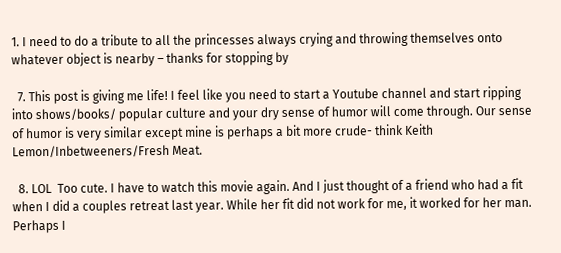1. I need to do a tribute to all the princesses always crying and throwing themselves onto whatever object is nearby – thanks for stopping by

  7. This post is giving me life! I feel like you need to start a Youtube channel and start ripping into shows/books/ popular culture and your dry sense of humor will come through. Our sense of humor is very similar except mine is perhaps a bit more crude- think Keith Lemon/Inbetweeners/Fresh Meat.

  8. LOL  Too cute. I have to watch this movie again. And I just thought of a friend who had a fit when I did a couples retreat last year. While her fit did not work for me, it worked for her man. Perhaps I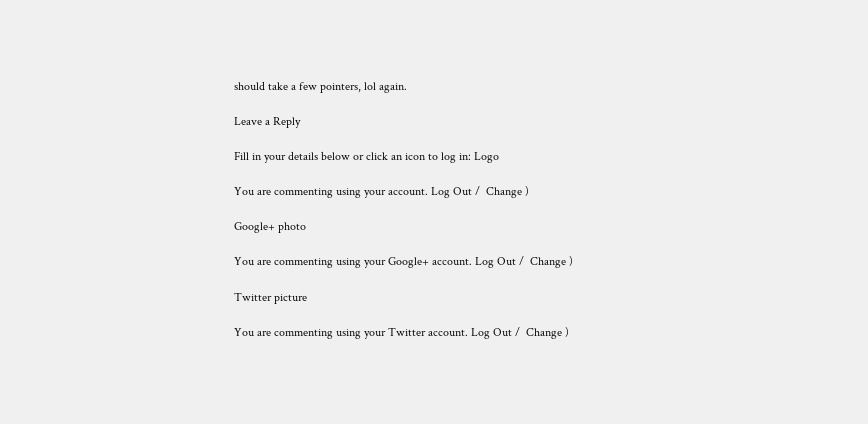should take a few pointers, lol again.

Leave a Reply

Fill in your details below or click an icon to log in: Logo

You are commenting using your account. Log Out /  Change )

Google+ photo

You are commenting using your Google+ account. Log Out /  Change )

Twitter picture

You are commenting using your Twitter account. Log Out /  Change )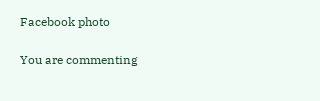Facebook photo

You are commenting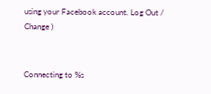using your Facebook account. Log Out /  Change )


Connecting to %s